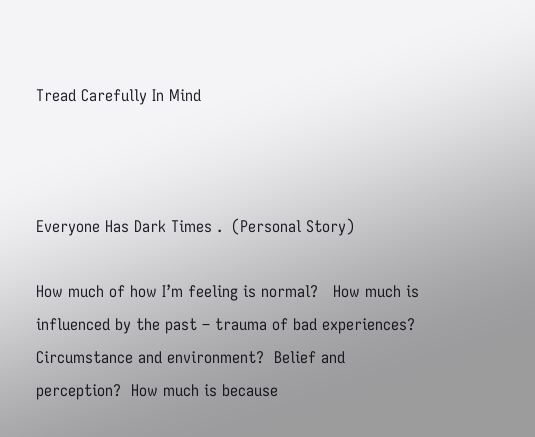Tread Carefully In Mind



Everyone Has Dark Times .  (Personal Story)

How much of how I’m feeling is normal?   How much is influenced by the past – trauma of bad experiences?  Circumstance and environment?  Belief and perception?  How much is because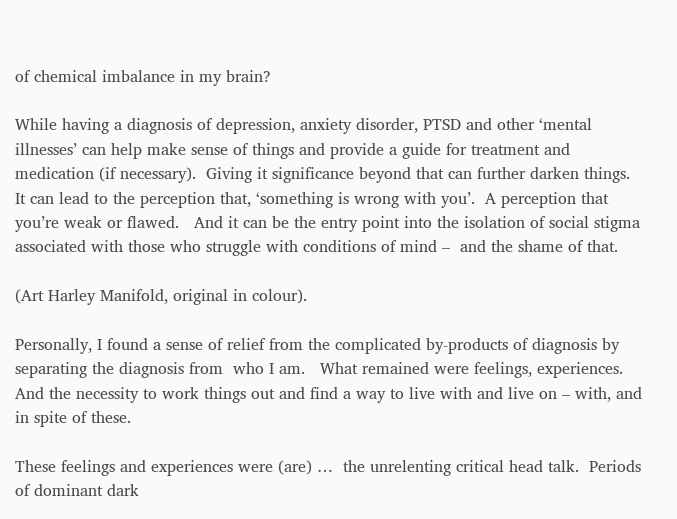of chemical imbalance in my brain?

While having a diagnosis of depression, anxiety disorder, PTSD and other ‘mental illnesses’ can help make sense of things and provide a guide for treatment and medication (if necessary).  Giving it significance beyond that can further darken things.  It can lead to the perception that, ‘something is wrong with you’.  A perception that you’re weak or flawed.   And it can be the entry point into the isolation of social stigma associated with those who struggle with conditions of mind –  and the shame of that.

(Art Harley Manifold, original in colour).

Personally, I found a sense of relief from the complicated by-products of diagnosis by separating the diagnosis from  who I am.   What remained were feelings, experiences.   And the necessity to work things out and find a way to live with and live on – with, and in spite of these.

These feelings and experiences were (are) …  the unrelenting critical head talk.  Periods of dominant dark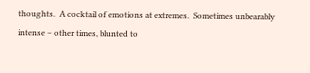thoughts.  A cocktail of emotions at extremes.  Sometimes unbearably intense – other times, blunted to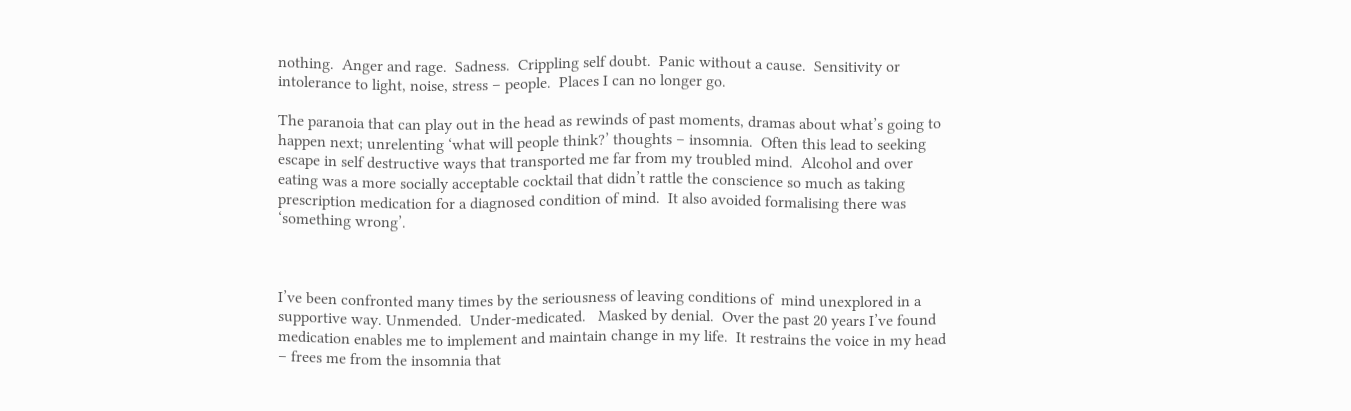nothing.  Anger and rage.  Sadness.  Crippling self doubt.  Panic without a cause.  Sensitivity or intolerance to light, noise, stress – people.  Places I can no longer go.

The paranoia that can play out in the head as rewinds of past moments, dramas about what’s going to happen next; unrelenting ‘what will people think?’ thoughts – insomnia.  Often this lead to seeking escape in self destructive ways that transported me far from my troubled mind.  Alcohol and over eating was a more socially acceptable cocktail that didn’t rattle the conscience so much as taking prescription medication for a diagnosed condition of mind.  It also avoided formalising there was ‘something wrong’.



I’ve been confronted many times by the seriousness of leaving conditions of  mind unexplored in a supportive way. Unmended.  Under-medicated.   Masked by denial.  Over the past 20 years I’ve found medication enables me to implement and maintain change in my life.  It restrains the voice in my head – frees me from the insomnia that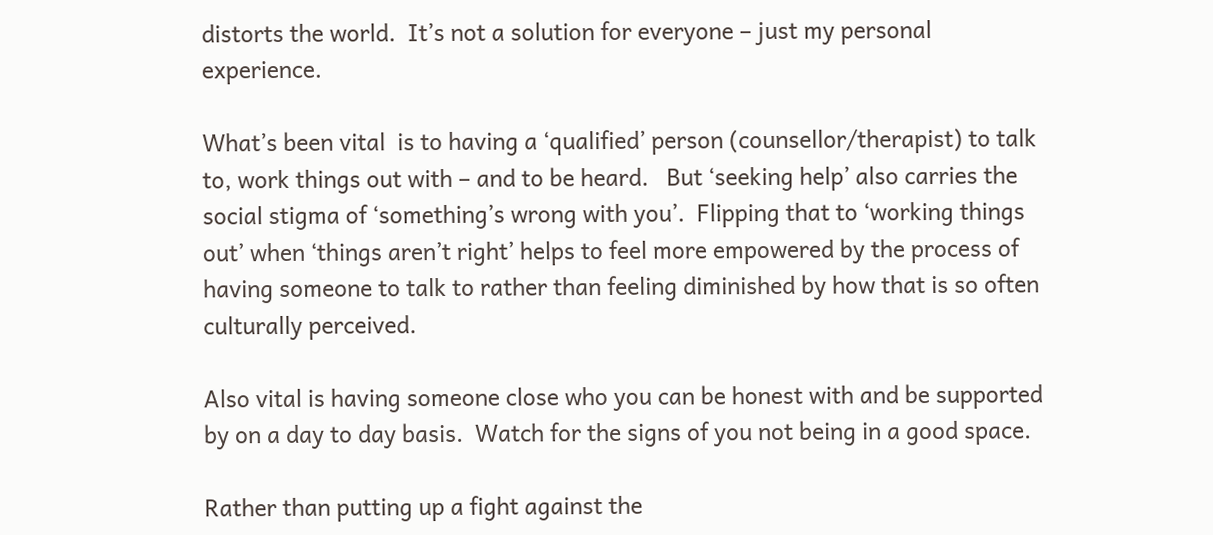distorts the world.  It’s not a solution for everyone – just my personal experience.

What’s been vital  is to having a ‘qualified’ person (counsellor/therapist) to talk to, work things out with – and to be heard.   But ‘seeking help’ also carries the social stigma of ‘something’s wrong with you’.  Flipping that to ‘working things out’ when ‘things aren’t right’ helps to feel more empowered by the process of having someone to talk to rather than feeling diminished by how that is so often culturally perceived.

Also vital is having someone close who you can be honest with and be supported by on a day to day basis.  Watch for the signs of you not being in a good space.

Rather than putting up a fight against the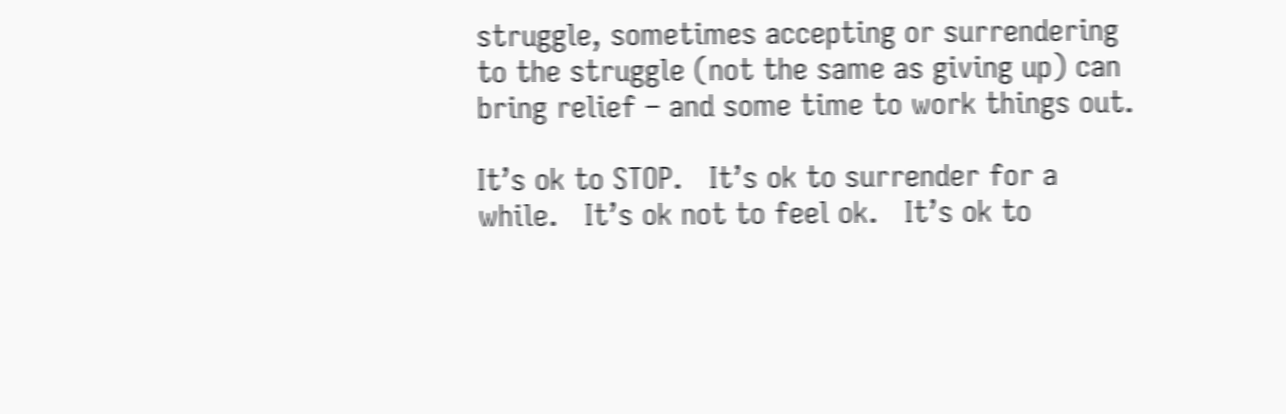struggle, sometimes accepting or surrendering to the struggle (not the same as giving up) can bring relief – and some time to work things out.

It’s ok to STOP.   It’s ok to surrender for a while.   It’s ok not to feel ok.   It’s ok to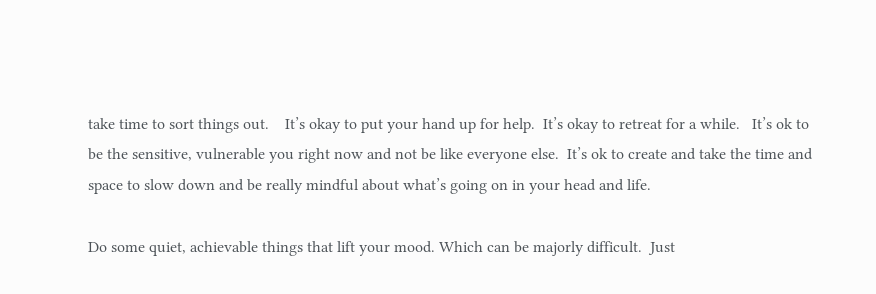take time to sort things out.    It’s okay to put your hand up for help.  It’s okay to retreat for a while.   It’s ok to be the sensitive, vulnerable you right now and not be like everyone else.  It’s ok to create and take the time and space to slow down and be really mindful about what’s going on in your head and life.

Do some quiet, achievable things that lift your mood. Which can be majorly difficult.  Just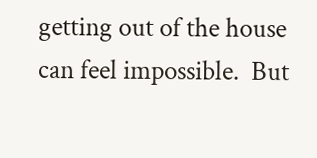getting out of the house can feel impossible.  But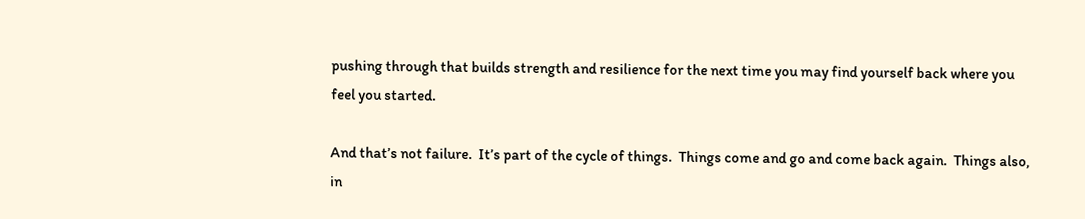pushing through that builds strength and resilience for the next time you may find yourself back where you feel you started.

And that’s not failure.  It’s part of the cycle of things.  Things come and go and come back again.  Things also, in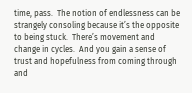time, pass.  The notion of endlessness can be strangely consoling because it’s the opposite to being stuck.  There’s movement and change in cycles.  And you gain a sense of trust and hopefulness from coming through and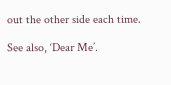out the other side each time.

See also, ‘Dear Me’.